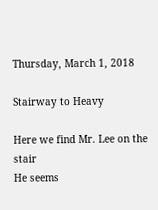Thursday, March 1, 2018

Stairway to Heavy

Here we find Mr. Lee on the stair
He seems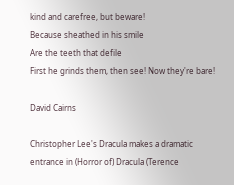kind and carefree, but beware!
Because sheathed in his smile
Are the teeth that defile
First he grinds them, then see! Now they're bare!

David Cairns

Christopher Lee's Dracula makes a dramatic entrance in (Horror of) Dracula (Terence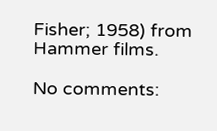Fisher; 1958) from Hammer films.

No comments: